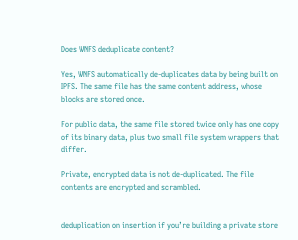Does WNFS deduplicate content?

Yes, WNFS automatically de-duplicates data by being built on IPFS. The same file has the same content address, whose blocks are stored once.

For public data, the same file stored twice only has one copy of its binary data, plus two small file system wrappers that differ.

Private, encrypted data is not de-duplicated. The file contents are encrypted and scrambled.


deduplication on insertion if you’re building a private store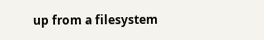up from a filesystem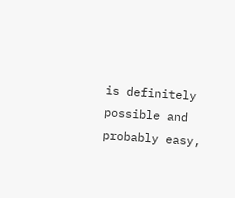is definitely possible and probably easy,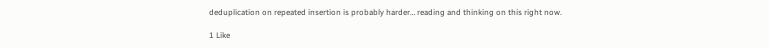deduplication on repeated insertion is probably harder… reading and thinking on this right now.

1 Like